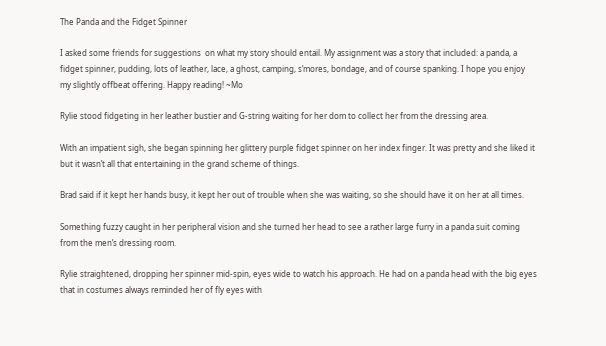The Panda and the Fidget Spinner

I asked some friends for suggestions  on what my story should entail. My assignment was a story that included: a panda, a fidget spinner, pudding, lots of leather, lace, a ghost, camping, s’mores, bondage, and of course spanking. I hope you enjoy my slightly offbeat offering. Happy reading! ~Mo

Rylie stood fidgeting in her leather bustier and G-string waiting for her dom to collect her from the dressing area.

With an impatient sigh, she began spinning her glittery purple fidget spinner on her index finger. It was pretty and she liked it but it wasn’t all that entertaining in the grand scheme of things.

Brad said if it kept her hands busy, it kept her out of trouble when she was waiting, so she should have it on her at all times.

Something fuzzy caught in her peripheral vision and she turned her head to see a rather large furry in a panda suit coming from the men’s dressing room.

Rylie straightened, dropping her spinner mid-spin, eyes wide to watch his approach. He had on a panda head with the big eyes that in costumes always reminded her of fly eyes with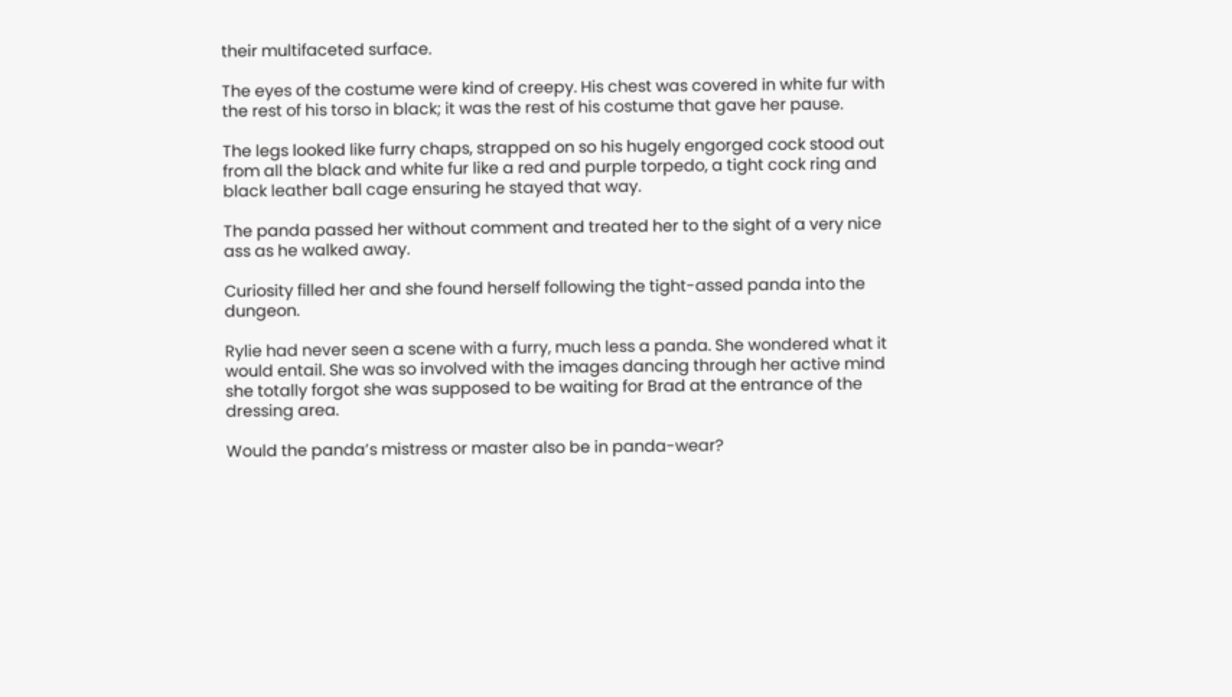their multifaceted surface.

The eyes of the costume were kind of creepy. His chest was covered in white fur with the rest of his torso in black; it was the rest of his costume that gave her pause.

The legs looked like furry chaps, strapped on so his hugely engorged cock stood out from all the black and white fur like a red and purple torpedo, a tight cock ring and black leather ball cage ensuring he stayed that way.

The panda passed her without comment and treated her to the sight of a very nice ass as he walked away.

Curiosity filled her and she found herself following the tight-assed panda into the dungeon.

Rylie had never seen a scene with a furry, much less a panda. She wondered what it would entail. She was so involved with the images dancing through her active mind she totally forgot she was supposed to be waiting for Brad at the entrance of the dressing area.

Would the panda’s mistress or master also be in panda-wear?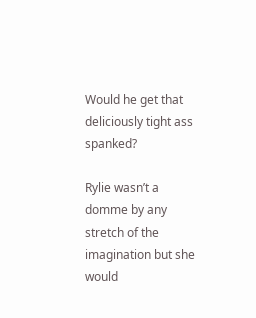Would he get that deliciously tight ass spanked?

Rylie wasn’t a domme by any stretch of the imagination but she would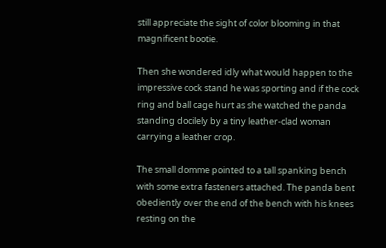still appreciate the sight of color blooming in that magnificent bootie.

Then she wondered idly what would happen to the impressive cock stand he was sporting and if the cock ring and ball cage hurt as she watched the panda standing docilely by a tiny leather-clad woman carrying a leather crop.

The small domme pointed to a tall spanking bench with some extra fasteners attached. The panda bent obediently over the end of the bench with his knees resting on the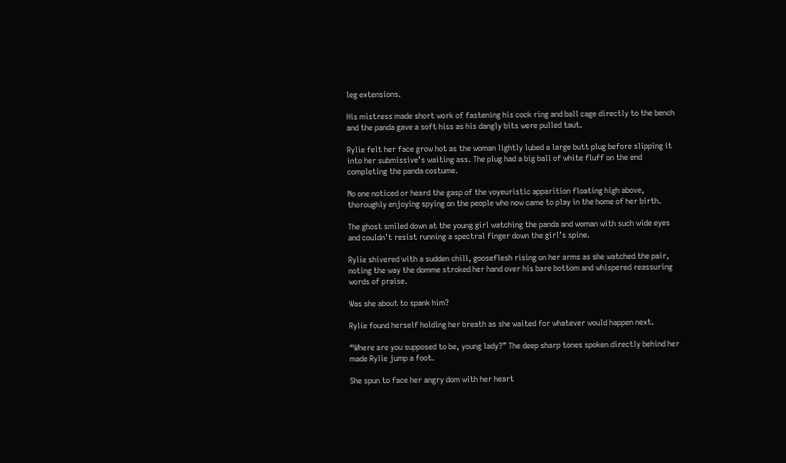leg extensions.

His mistress made short work of fastening his cock ring and ball cage directly to the bench and the panda gave a soft hiss as his dangly bits were pulled taut.

Rylie felt her face grow hot as the woman lightly lubed a large butt plug before slipping it into her submissive’s waiting ass. The plug had a big ball of white fluff on the end completing the panda costume.

No one noticed or heard the gasp of the voyeuristic apparition floating high above, thoroughly enjoying spying on the people who now came to play in the home of her birth.

The ghost smiled down at the young girl watching the panda and woman with such wide eyes and couldn’t resist running a spectral finger down the girl’s spine.

Rylie shivered with a sudden chill, gooseflesh rising on her arms as she watched the pair, noting the way the domme stroked her hand over his bare bottom and whispered reassuring words of praise.

Was she about to spank him?

Rylie found herself holding her breath as she waited for whatever would happen next.

“Where are you supposed to be, young lady?” The deep sharp tones spoken directly behind her made Rylie jump a foot.

She spun to face her angry dom with her heart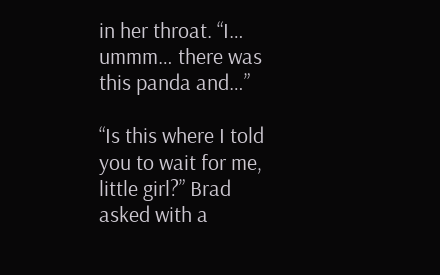in her throat. “I… ummm… there was this panda and…”

“Is this where I told you to wait for me, little girl?” Brad asked with a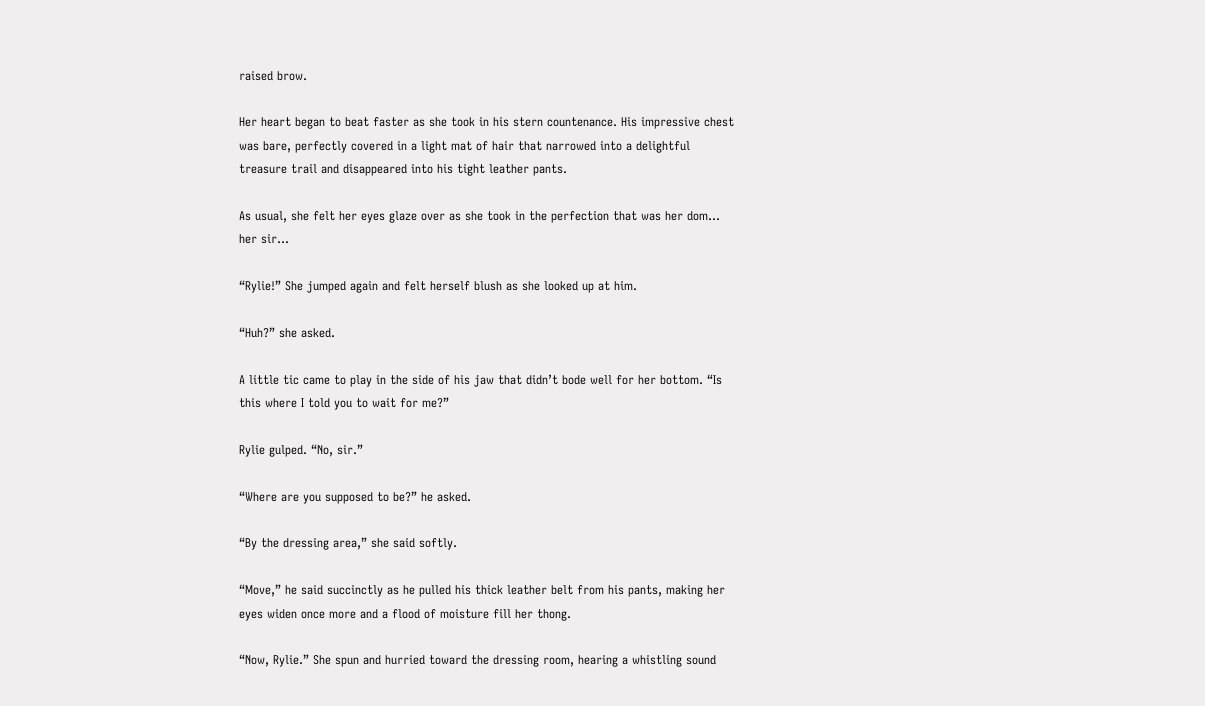raised brow.

Her heart began to beat faster as she took in his stern countenance. His impressive chest was bare, perfectly covered in a light mat of hair that narrowed into a delightful treasure trail and disappeared into his tight leather pants.

As usual, she felt her eyes glaze over as she took in the perfection that was her dom… her sir…

“Rylie!” She jumped again and felt herself blush as she looked up at him.

“Huh?” she asked.

A little tic came to play in the side of his jaw that didn’t bode well for her bottom. “Is this where I told you to wait for me?”

Rylie gulped. “No, sir.”

“Where are you supposed to be?” he asked.

“By the dressing area,” she said softly.

“Move,” he said succinctly as he pulled his thick leather belt from his pants, making her eyes widen once more and a flood of moisture fill her thong.

“Now, Rylie.” She spun and hurried toward the dressing room, hearing a whistling sound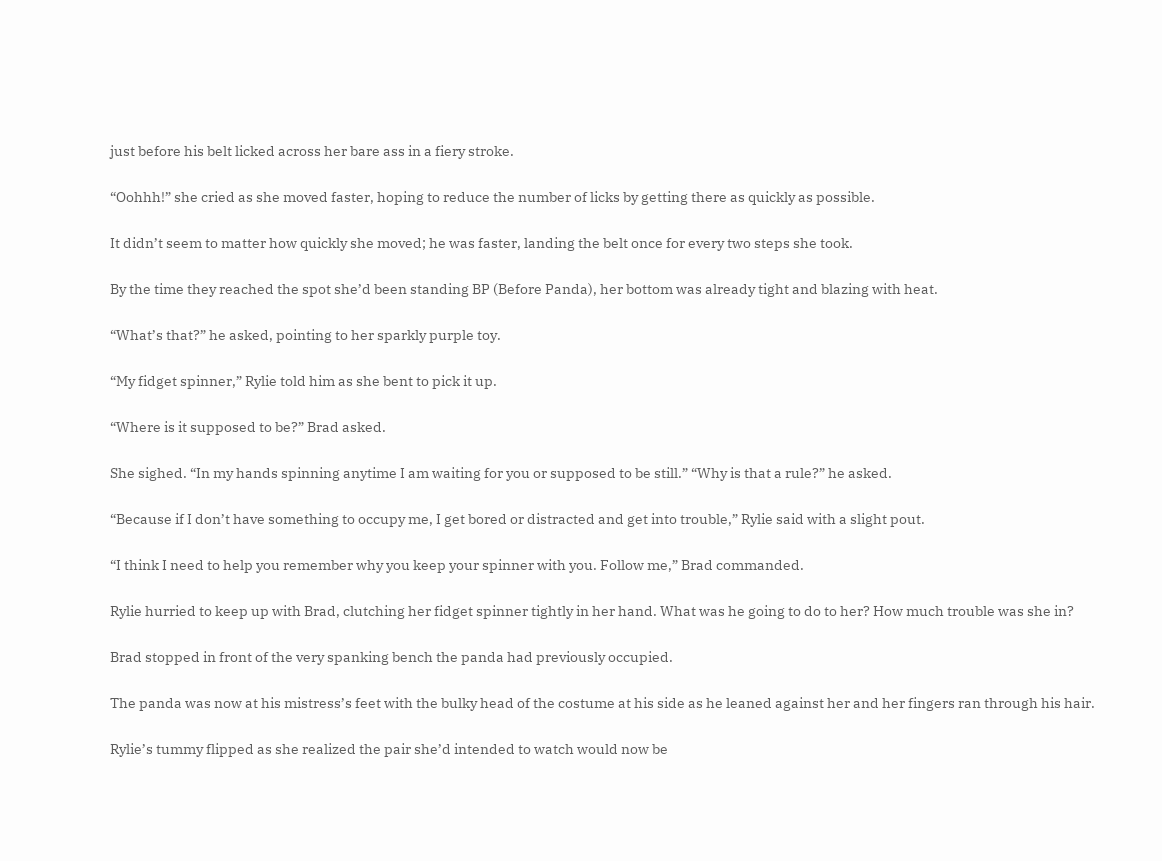just before his belt licked across her bare ass in a fiery stroke.

“Oohhh!” she cried as she moved faster, hoping to reduce the number of licks by getting there as quickly as possible.

It didn’t seem to matter how quickly she moved; he was faster, landing the belt once for every two steps she took.

By the time they reached the spot she’d been standing BP (Before Panda), her bottom was already tight and blazing with heat.

“What’s that?” he asked, pointing to her sparkly purple toy.

“My fidget spinner,” Rylie told him as she bent to pick it up.

“Where is it supposed to be?” Brad asked.

She sighed. “In my hands spinning anytime I am waiting for you or supposed to be still.” “Why is that a rule?” he asked.

“Because if I don’t have something to occupy me, I get bored or distracted and get into trouble,” Rylie said with a slight pout.

“I think I need to help you remember why you keep your spinner with you. Follow me,” Brad commanded.

Rylie hurried to keep up with Brad, clutching her fidget spinner tightly in her hand. What was he going to do to her? How much trouble was she in?

Brad stopped in front of the very spanking bench the panda had previously occupied.

The panda was now at his mistress’s feet with the bulky head of the costume at his side as he leaned against her and her fingers ran through his hair.

Rylie’s tummy flipped as she realized the pair she’d intended to watch would now be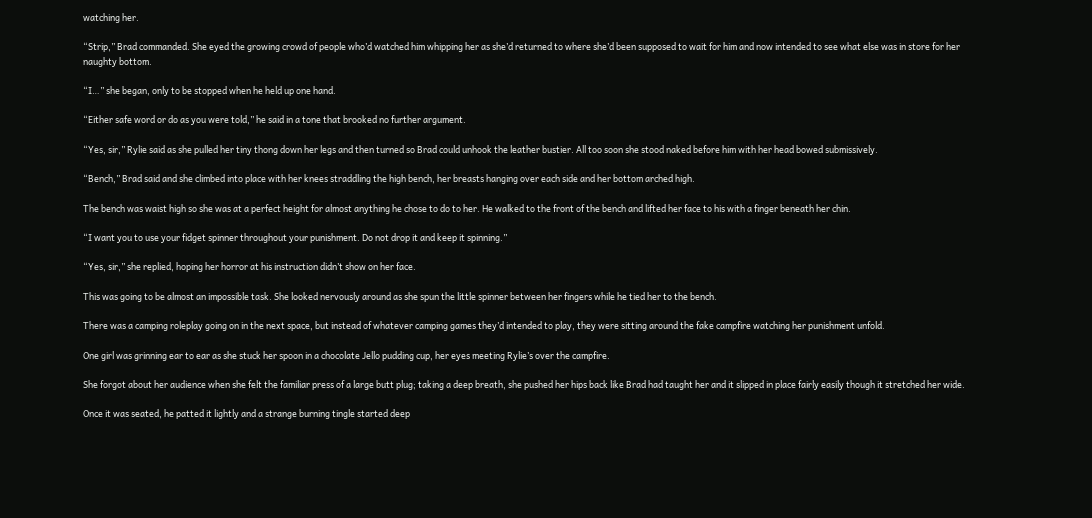watching her.

“Strip,” Brad commanded. She eyed the growing crowd of people who’d watched him whipping her as she’d returned to where she’d been supposed to wait for him and now intended to see what else was in store for her naughty bottom.

“I…” she began, only to be stopped when he held up one hand.

“Either safe word or do as you were told,” he said in a tone that brooked no further argument.

“Yes, sir,” Rylie said as she pulled her tiny thong down her legs and then turned so Brad could unhook the leather bustier. All too soon she stood naked before him with her head bowed submissively.

“Bench,” Brad said and she climbed into place with her knees straddling the high bench, her breasts hanging over each side and her bottom arched high.

The bench was waist high so she was at a perfect height for almost anything he chose to do to her. He walked to the front of the bench and lifted her face to his with a finger beneath her chin.

“I want you to use your fidget spinner throughout your punishment. Do not drop it and keep it spinning.”

“Yes, sir,” she replied, hoping her horror at his instruction didn’t show on her face.

This was going to be almost an impossible task. She looked nervously around as she spun the little spinner between her fingers while he tied her to the bench.

There was a camping roleplay going on in the next space, but instead of whatever camping games they’d intended to play, they were sitting around the fake campfire watching her punishment unfold.

One girl was grinning ear to ear as she stuck her spoon in a chocolate Jello pudding cup, her eyes meeting Rylie’s over the campfire.

She forgot about her audience when she felt the familiar press of a large butt plug; taking a deep breath, she pushed her hips back like Brad had taught her and it slipped in place fairly easily though it stretched her wide.

Once it was seated, he patted it lightly and a strange burning tingle started deep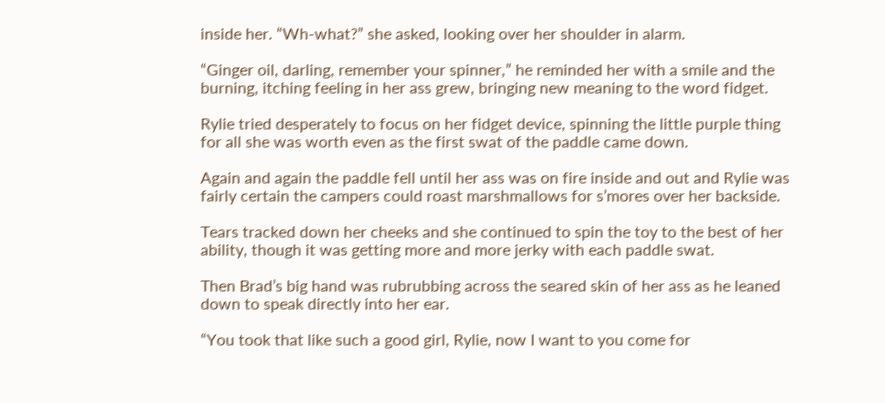inside her. “Wh-what?” she asked, looking over her shoulder in alarm.

“Ginger oil, darling, remember your spinner,” he reminded her with a smile and the burning, itching feeling in her ass grew, bringing new meaning to the word fidget.

Rylie tried desperately to focus on her fidget device, spinning the little purple thing for all she was worth even as the first swat of the paddle came down.

Again and again the paddle fell until her ass was on fire inside and out and Rylie was fairly certain the campers could roast marshmallows for s’mores over her backside.

Tears tracked down her cheeks and she continued to spin the toy to the best of her ability, though it was getting more and more jerky with each paddle swat.

Then Brad’s big hand was rubrubbing across the seared skin of her ass as he leaned down to speak directly into her ear.

“You took that like such a good girl, Rylie, now I want to you come for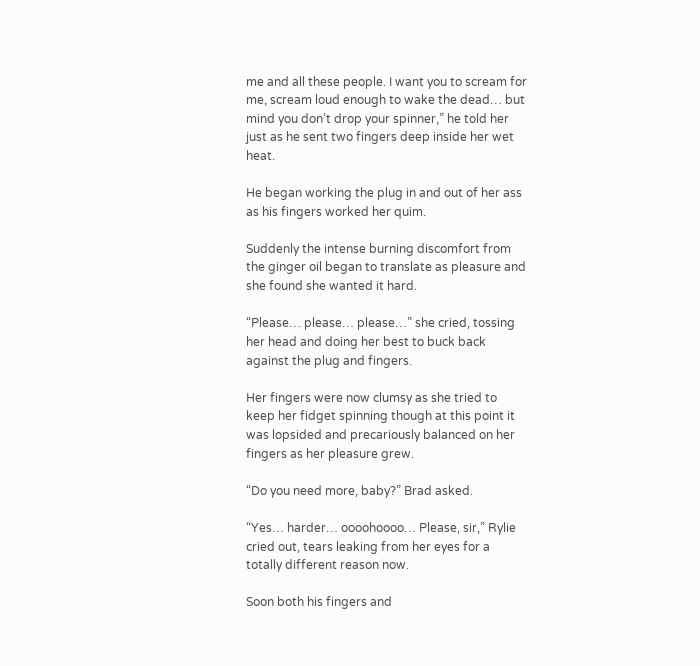me and all these people. I want you to scream for me, scream loud enough to wake the dead… but mind you don’t drop your spinner,” he told her just as he sent two fingers deep inside her wet heat.

He began working the plug in and out of her ass as his fingers worked her quim.

Suddenly the intense burning discomfort from the ginger oil began to translate as pleasure and she found she wanted it hard.

“Please… please… please…” she cried, tossing her head and doing her best to buck back against the plug and fingers.

Her fingers were now clumsy as she tried to keep her fidget spinning though at this point it was lopsided and precariously balanced on her fingers as her pleasure grew.

“Do you need more, baby?” Brad asked.

“Yes… harder… oooohoooo… Please, sir,” Rylie cried out, tears leaking from her eyes for a totally different reason now.

Soon both his fingers and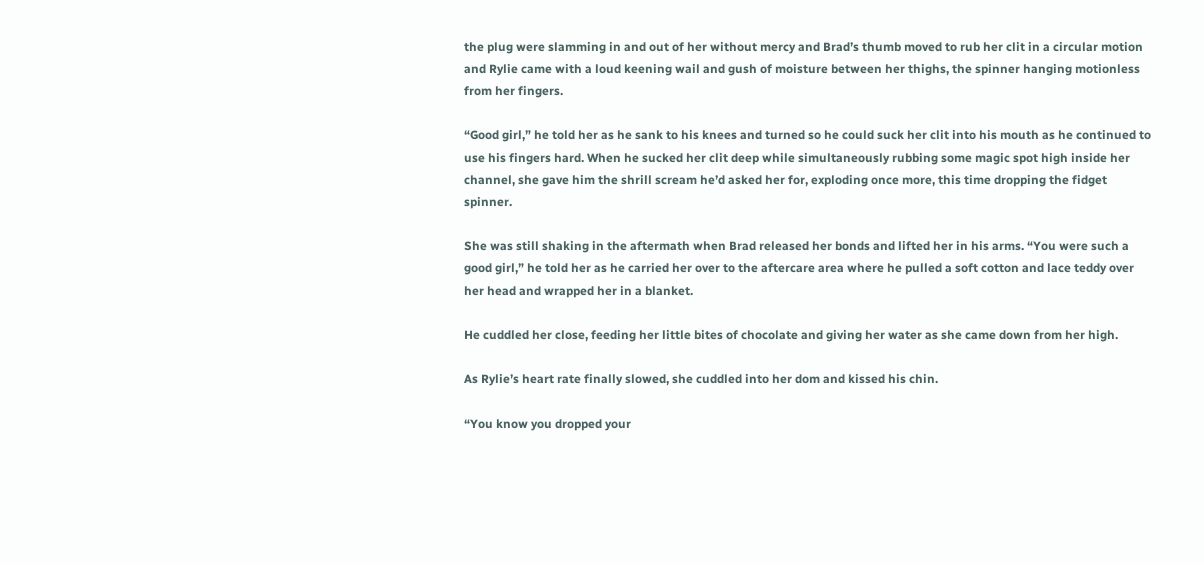the plug were slamming in and out of her without mercy and Brad’s thumb moved to rub her clit in a circular motion and Rylie came with a loud keening wail and gush of moisture between her thighs, the spinner hanging motionless from her fingers.

“Good girl,” he told her as he sank to his knees and turned so he could suck her clit into his mouth as he continued to use his fingers hard. When he sucked her clit deep while simultaneously rubbing some magic spot high inside her channel, she gave him the shrill scream he’d asked her for, exploding once more, this time dropping the fidget spinner.

She was still shaking in the aftermath when Brad released her bonds and lifted her in his arms. “You were such a good girl,” he told her as he carried her over to the aftercare area where he pulled a soft cotton and lace teddy over her head and wrapped her in a blanket.

He cuddled her close, feeding her little bites of chocolate and giving her water as she came down from her high.

As Rylie’s heart rate finally slowed, she cuddled into her dom and kissed his chin.

“You know you dropped your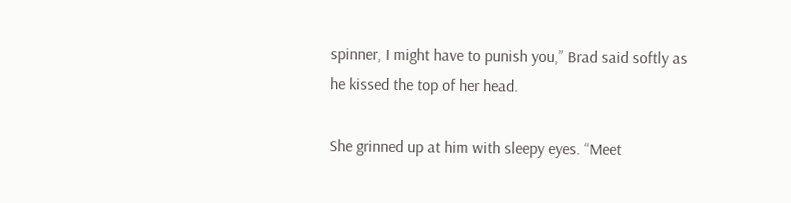spinner, I might have to punish you,” Brad said softly as he kissed the top of her head.

She grinned up at him with sleepy eyes. “Meet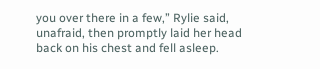you over there in a few,” Rylie said, unafraid, then promptly laid her head back on his chest and fell asleep.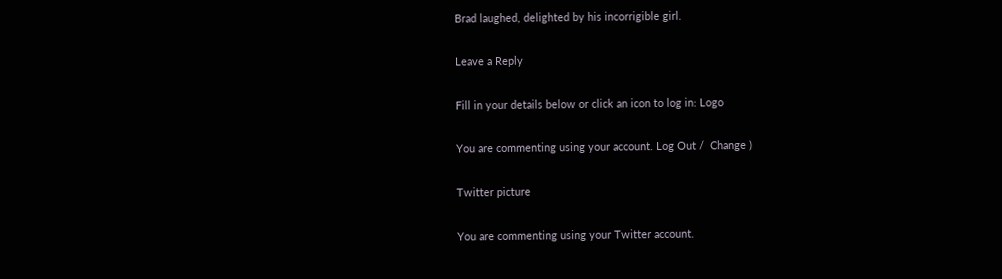Brad laughed, delighted by his incorrigible girl.

Leave a Reply

Fill in your details below or click an icon to log in: Logo

You are commenting using your account. Log Out /  Change )

Twitter picture

You are commenting using your Twitter account.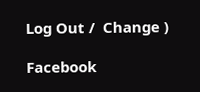Log Out /  Change )

Facebook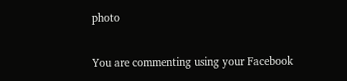photo

You are commenting using your Facebook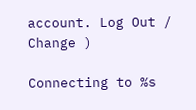account. Log Out /  Change )

Connecting to %s